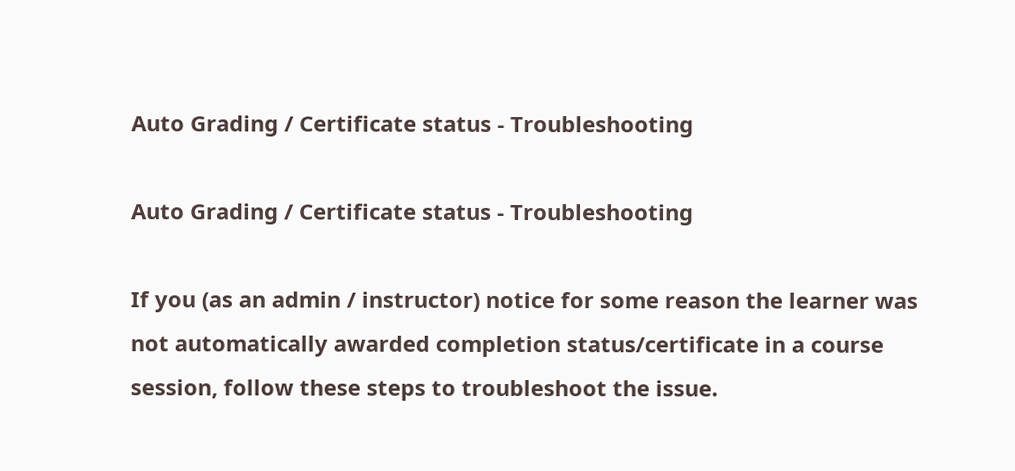Auto Grading / Certificate status - Troubleshooting

Auto Grading / Certificate status - Troubleshooting

If you (as an admin / instructor) notice for some reason the learner was not automatically awarded completion status/certificate in a course session, follow these steps to troubleshoot the issue.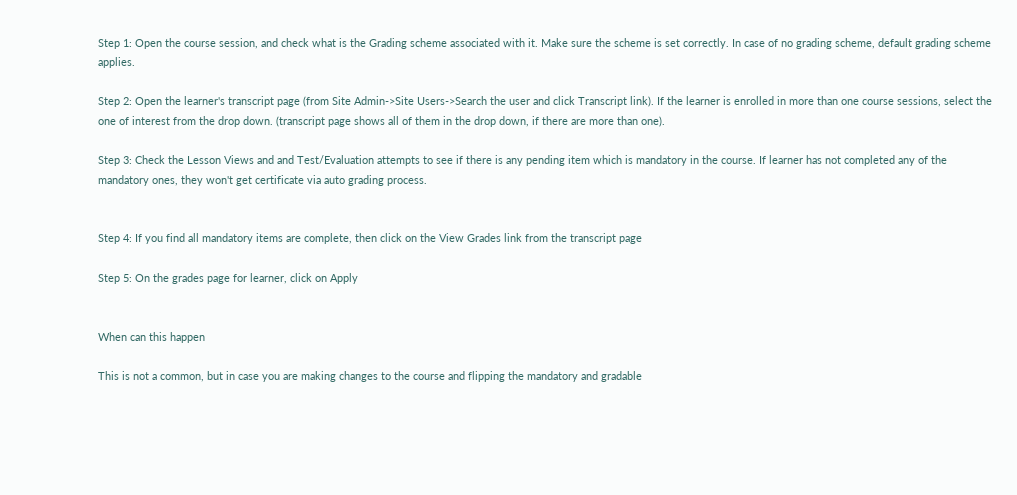Step 1: Open the course session, and check what is the Grading scheme associated with it. Make sure the scheme is set correctly. In case of no grading scheme, default grading scheme applies.

Step 2: Open the learner's transcript page (from Site Admin->Site Users->Search the user and click Transcript link). If the learner is enrolled in more than one course sessions, select the one of interest from the drop down. (transcript page shows all of them in the drop down, if there are more than one).

Step 3: Check the Lesson Views and and Test/Evaluation attempts to see if there is any pending item which is mandatory in the course. If learner has not completed any of the mandatory ones, they won't get certificate via auto grading process.


Step 4: If you find all mandatory items are complete, then click on the View Grades link from the transcript page

Step 5: On the grades page for learner, click on Apply


When can this happen

This is not a common, but in case you are making changes to the course and flipping the mandatory and gradable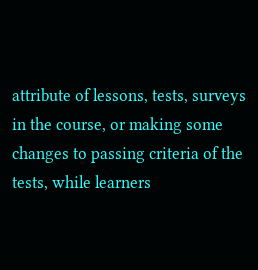attribute of lessons, tests, surveys in the course, or making some changes to passing criteria of the tests, while learners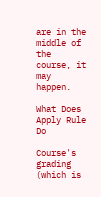are in the middle of the course, it may happen.

What Does Apply Rule Do

Course's grading (which is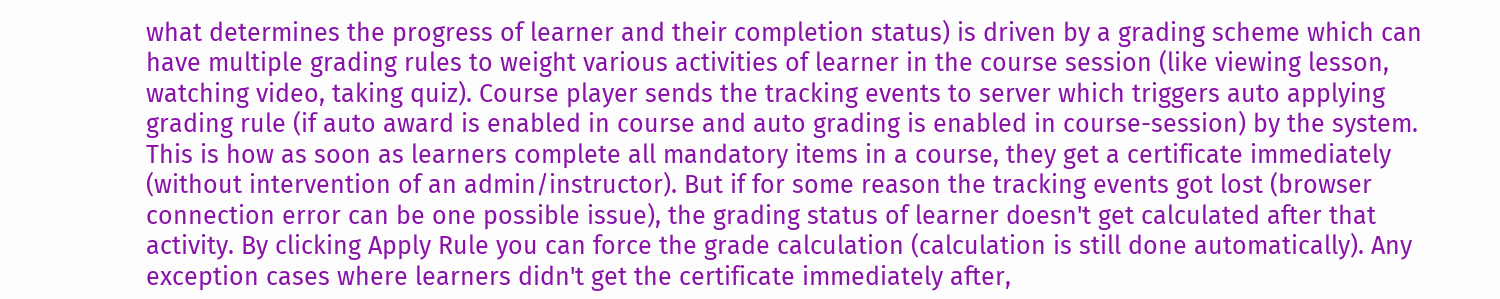what determines the progress of learner and their completion status) is driven by a grading scheme which can have multiple grading rules to weight various activities of learner in the course session (like viewing lesson, watching video, taking quiz). Course player sends the tracking events to server which triggers auto applying grading rule (if auto award is enabled in course and auto grading is enabled in course-session) by the system. This is how as soon as learners complete all mandatory items in a course, they get a certificate immediately (without intervention of an admin/instructor). But if for some reason the tracking events got lost (browser connection error can be one possible issue), the grading status of learner doesn't get calculated after that activity. By clicking Apply Rule you can force the grade calculation (calculation is still done automatically). Any exception cases where learners didn't get the certificate immediately after,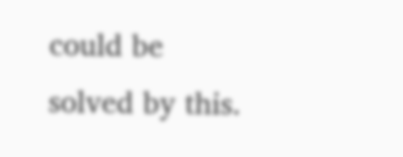could be solved by this.